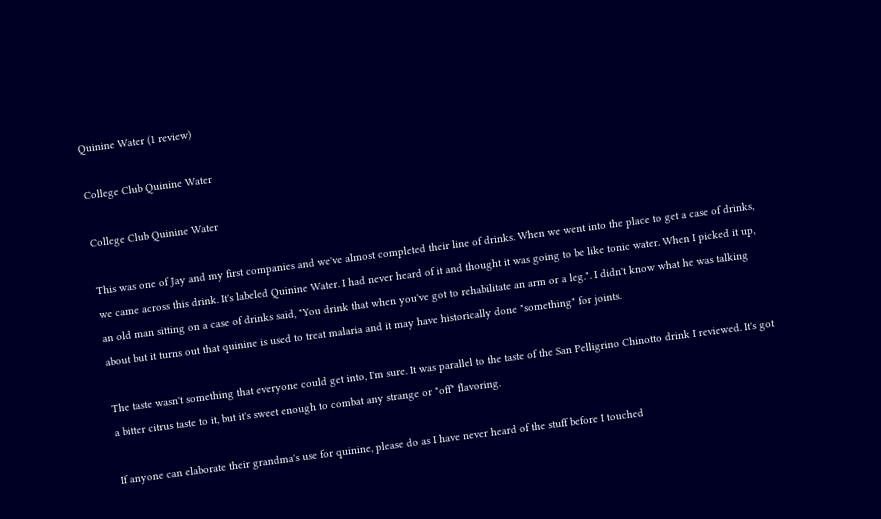Quinine Water (1 review)

College Club Quinine Water

College Club Quinine Water

This was one of Jay and my first companies and we've almost completed their line of drinks. When we went into the place to get a case of drinks, we came across this drink. It's labeled Quinine Water. I had never heard of it and thought it was going to be like tonic water. When I picked it up, an old man sitting on a case of drinks said, "You drink that when you've got to rehabilitate an arm or a leg.". I didn't know what he was talking about but it turns out that quinine is used to treat malaria and it may have historically done "something" for joints.

The taste wasn't something that everyone could get into, I'm sure. It was parallel to the taste of the San Pelligrino Chinotto drink I reviewed. It's got a bitter citrus taste to it, but it's sweet enough to combat any strange or "off" flavoring.

If anyone can elaborate their grandma's use for quinine, please do as I have never heard of the stuff before I touched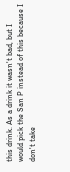this drink. As a drink it wasn't bad, but I would pick the San P instead of this because I don't take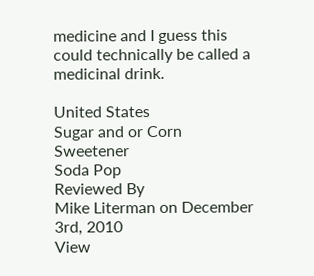medicine and I guess this could technically be called a medicinal drink.

United States
Sugar and or Corn Sweetener
Soda Pop
Reviewed By
Mike Literman on December 3rd, 2010
View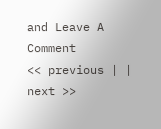and Leave A Comment
<< previous | | next >>